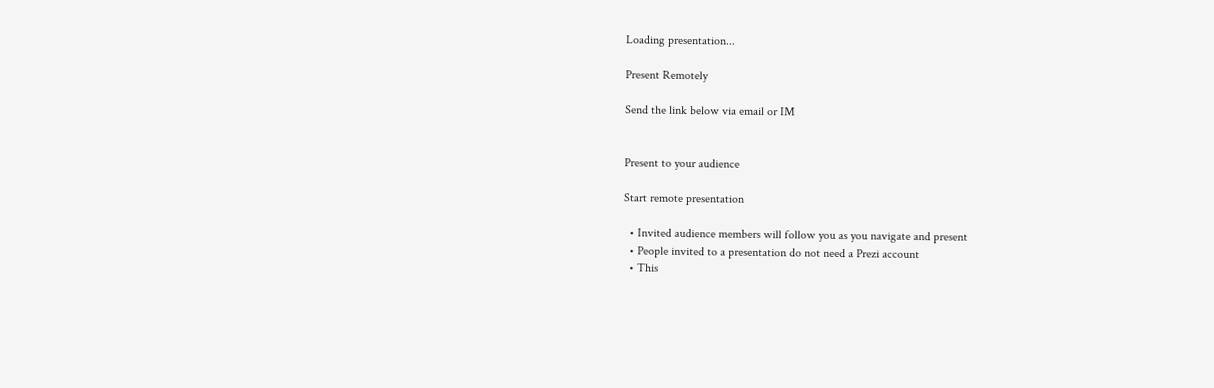Loading presentation...

Present Remotely

Send the link below via email or IM


Present to your audience

Start remote presentation

  • Invited audience members will follow you as you navigate and present
  • People invited to a presentation do not need a Prezi account
  • This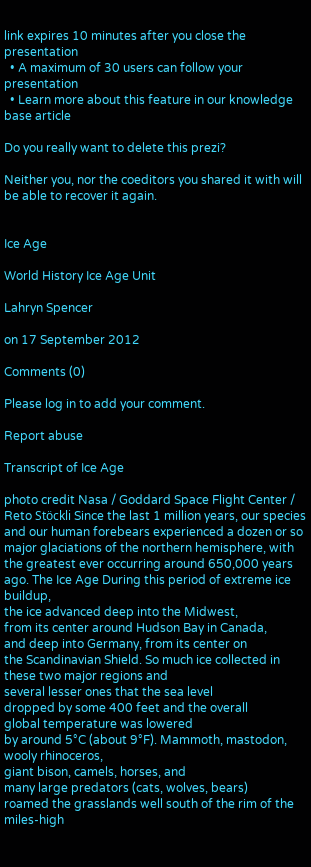link expires 10 minutes after you close the presentation
  • A maximum of 30 users can follow your presentation
  • Learn more about this feature in our knowledge base article

Do you really want to delete this prezi?

Neither you, nor the coeditors you shared it with will be able to recover it again.


Ice Age

World History Ice Age Unit

Lahryn Spencer

on 17 September 2012

Comments (0)

Please log in to add your comment.

Report abuse

Transcript of Ice Age

photo credit Nasa / Goddard Space Flight Center / Reto Stöckli Since the last 1 million years, our species and our human forebears experienced a dozen or so major glaciations of the northern hemisphere, with the greatest ever occurring around 650,000 years ago. The Ice Age During this period of extreme ice buildup,
the ice advanced deep into the Midwest,
from its center around Hudson Bay in Canada,
and deep into Germany, from its center on
the Scandinavian Shield. So much ice collected in these two major regions and
several lesser ones that the sea level
dropped by some 400 feet and the overall
global temperature was lowered
by around 5°C (about 9°F). Mammoth, mastodon, wooly rhinoceros,
giant bison, camels, horses, and
many large predators (cats, wolves, bears)
roamed the grasslands well south of the rim of the miles-high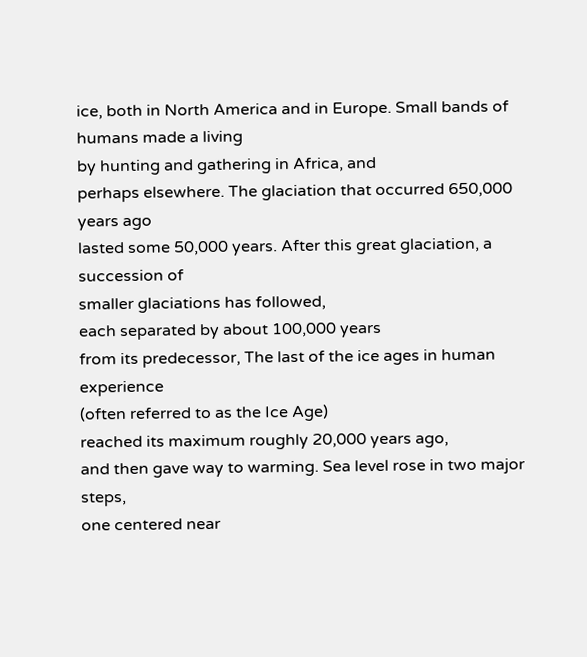ice, both in North America and in Europe. Small bands of humans made a living
by hunting and gathering in Africa, and
perhaps elsewhere. The glaciation that occurred 650,000 years ago
lasted some 50,000 years. After this great glaciation, a succession of
smaller glaciations has followed,
each separated by about 100,000 years
from its predecessor, The last of the ice ages in human experience
(often referred to as the Ice Age)
reached its maximum roughly 20,000 years ago,
and then gave way to warming. Sea level rose in two major steps,
one centered near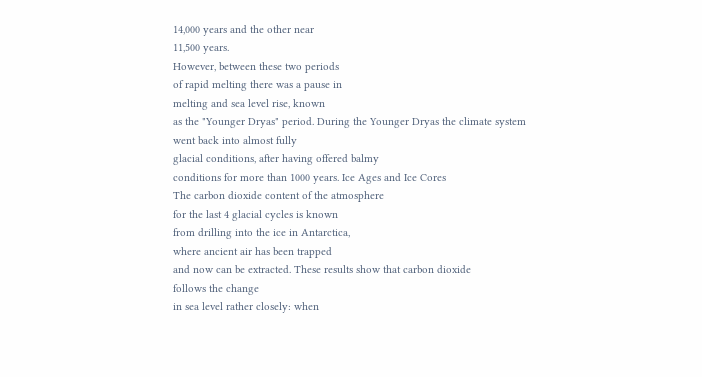14,000 years and the other near
11,500 years.
However, between these two periods
of rapid melting there was a pause in
melting and sea level rise, known
as the "Younger Dryas" period. During the Younger Dryas the climate system
went back into almost fully
glacial conditions, after having offered balmy
conditions for more than 1000 years. Ice Ages and Ice Cores
The carbon dioxide content of the atmosphere
for the last 4 glacial cycles is known
from drilling into the ice in Antarctica,
where ancient air has been trapped
and now can be extracted. These results show that carbon dioxide
follows the change
in sea level rather closely: when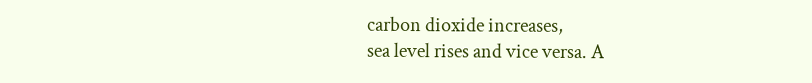carbon dioxide increases,
sea level rises and vice versa. A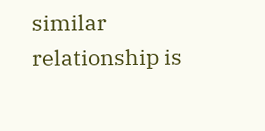similar relationship is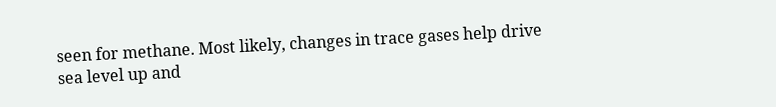seen for methane. Most likely, changes in trace gases help drive
sea level up and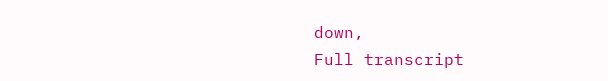down,
Full transcript